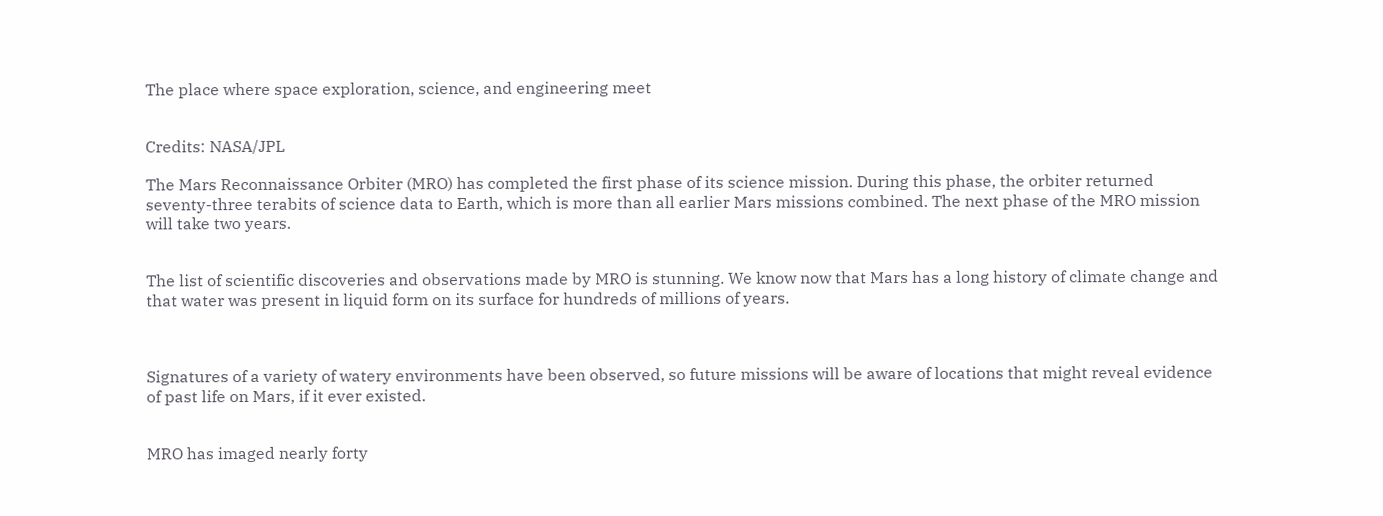The place where space exploration, science, and engineering meet


Credits: NASA/JPL

The Mars Reconnaissance Orbiter (MRO) has completed the first phase of its science mission. During this phase, the orbiter returned seventy-three terabits of science data to Earth, which is more than all earlier Mars missions combined. The next phase of the MRO mission will take two years.


The list of scientific discoveries and observations made by MRO is stunning. We know now that Mars has a long history of climate change and that water was present in liquid form on its surface for hundreds of millions of years.



Signatures of a variety of watery environments have been observed, so future missions will be aware of locations that might reveal evidence of past life on Mars, if it ever existed.


MRO has imaged nearly forty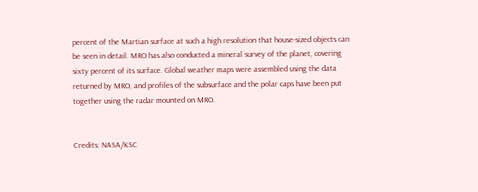percent of the Martian surface at such a high resolution that house-sized objects can be seen in detail. MRO has also conducted a mineral survey of the planet, covering sixty percent of its surface. Global weather maps were assembled using the data returned by MRO, and profiles of the subsurface and the polar caps have been put together using the radar mounted on MRO.


Credits: NASA/KSC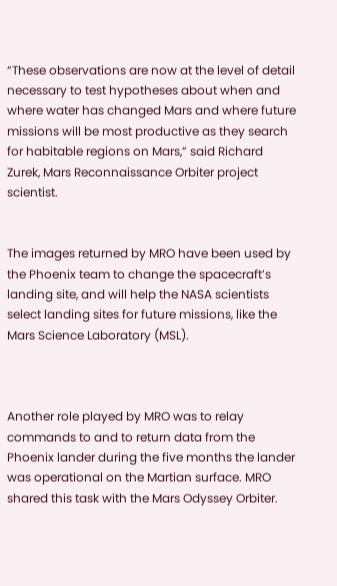“These observations are now at the level of detail necessary to test hypotheses about when and where water has changed Mars and where future missions will be most productive as they search for habitable regions on Mars,” said Richard Zurek, Mars Reconnaissance Orbiter project scientist.


The images returned by MRO have been used by the Phoenix team to change the spacecraft’s landing site, and will help the NASA scientists select landing sites for future missions, like the Mars Science Laboratory (MSL).



Another role played by MRO was to relay commands to and to return data from the Phoenix lander during the five months the lander was operational on the Martian surface. MRO shared this task with the Mars Odyssey Orbiter.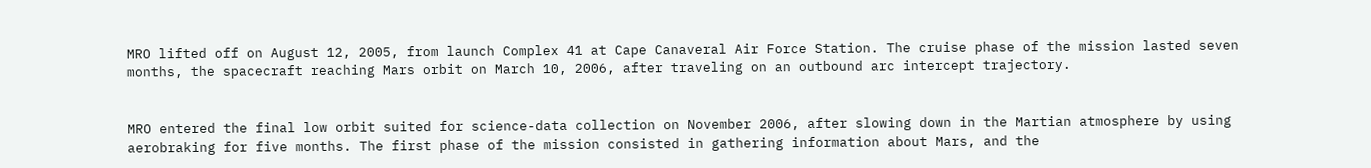MRO lifted off on August 12, 2005, from launch Complex 41 at Cape Canaveral Air Force Station. The cruise phase of the mission lasted seven months, the spacecraft reaching Mars orbit on March 10, 2006, after traveling on an outbound arc intercept trajectory.


MRO entered the final low orbit suited for science-data collection on November 2006, after slowing down in the Martian atmosphere by using aerobraking for five months. The first phase of the mission consisted in gathering information about Mars, and the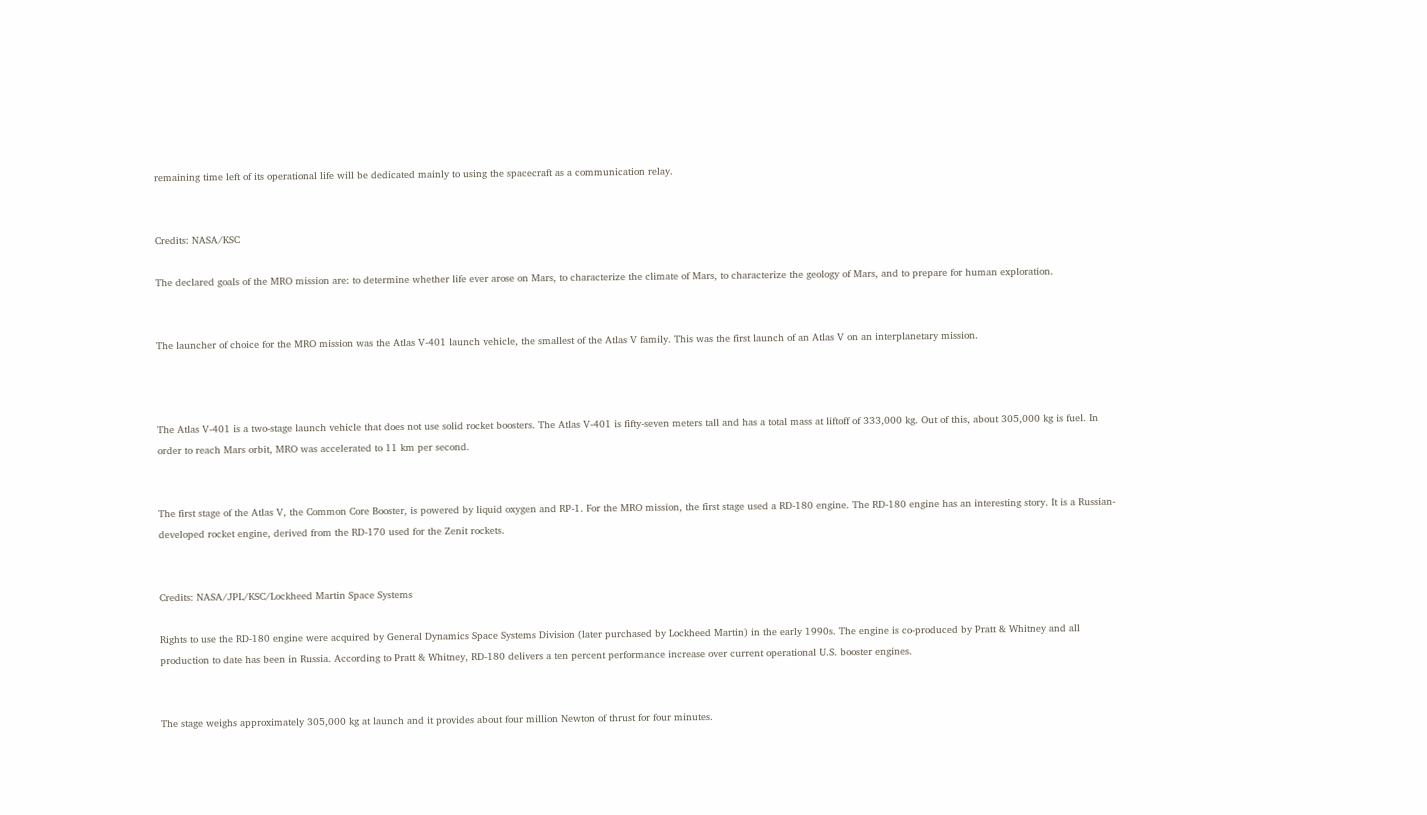remaining time left of its operational life will be dedicated mainly to using the spacecraft as a communication relay.


Credits: NASA/KSC

The declared goals of the MRO mission are: to determine whether life ever arose on Mars, to characterize the climate of Mars, to characterize the geology of Mars, and to prepare for human exploration.


The launcher of choice for the MRO mission was the Atlas V-401 launch vehicle, the smallest of the Atlas V family. This was the first launch of an Atlas V on an interplanetary mission.



The Atlas V-401 is a two-stage launch vehicle that does not use solid rocket boosters. The Atlas V-401 is fifty-seven meters tall and has a total mass at liftoff of 333,000 kg. Out of this, about 305,000 kg is fuel. In order to reach Mars orbit, MRO was accelerated to 11 km per second.


The first stage of the Atlas V, the Common Core Booster, is powered by liquid oxygen and RP-1. For the MRO mission, the first stage used a RD-180 engine. The RD-180 engine has an interesting story. It is a Russian-developed rocket engine, derived from the RD-170 used for the Zenit rockets.


Credits: NASA/JPL/KSC/Lockheed Martin Space Systems

Rights to use the RD-180 engine were acquired by General Dynamics Space Systems Division (later purchased by Lockheed Martin) in the early 1990s. The engine is co-produced by Pratt & Whitney and all production to date has been in Russia. According to Pratt & Whitney, RD-180 delivers a ten percent performance increase over current operational U.S. booster engines.


The stage weighs approximately 305,000 kg at launch and it provides about four million Newton of thrust for four minutes.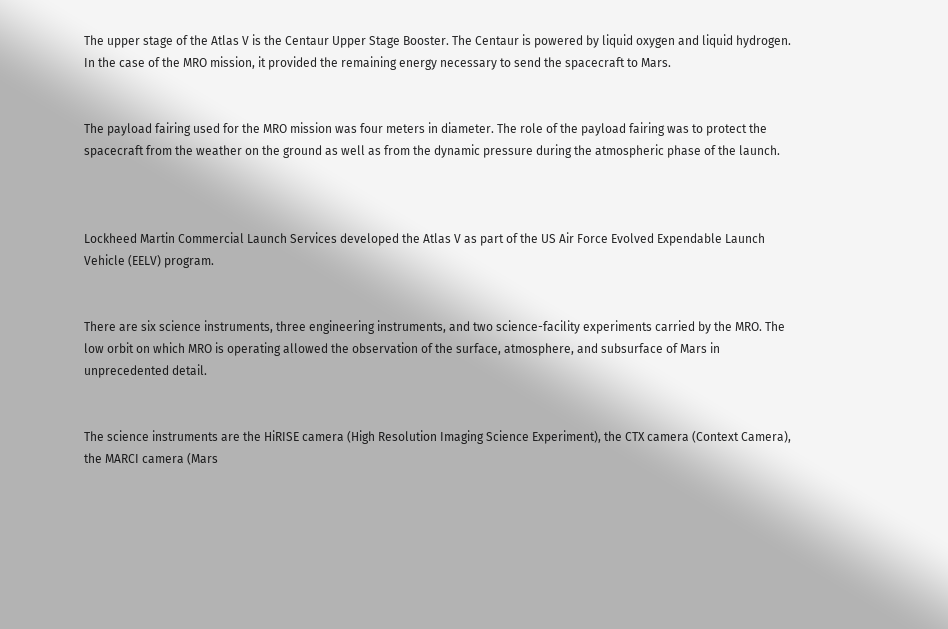The upper stage of the Atlas V is the Centaur Upper Stage Booster. The Centaur is powered by liquid oxygen and liquid hydrogen. In the case of the MRO mission, it provided the remaining energy necessary to send the spacecraft to Mars.


The payload fairing used for the MRO mission was four meters in diameter. The role of the payload fairing was to protect the spacecraft from the weather on the ground as well as from the dynamic pressure during the atmospheric phase of the launch.



Lockheed Martin Commercial Launch Services developed the Atlas V as part of the US Air Force Evolved Expendable Launch Vehicle (EELV) program.


There are six science instruments, three engineering instruments, and two science-facility experiments carried by the MRO. The low orbit on which MRO is operating allowed the observation of the surface, atmosphere, and subsurface of Mars in unprecedented detail.


The science instruments are the HiRISE camera (High Resolution Imaging Science Experiment), the CTX camera (Context Camera), the MARCI camera (Mars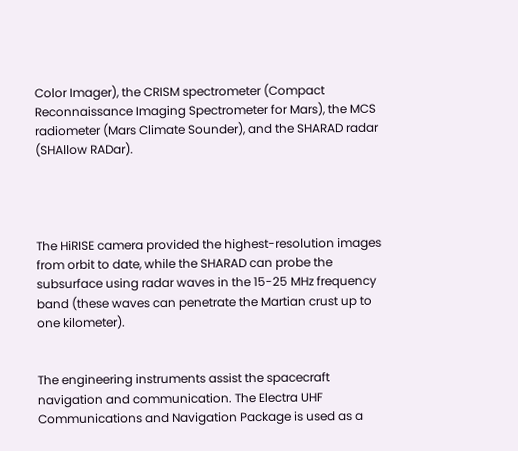Color Imager), the CRISM spectrometer (Compact Reconnaissance Imaging Spectrometer for Mars), the MCS radiometer (Mars Climate Sounder), and the SHARAD radar (SHAllow RADar).




The HiRISE camera provided the highest-resolution images from orbit to date, while the SHARAD can probe the subsurface using radar waves in the 15-25 MHz frequency band (these waves can penetrate the Martian crust up to one kilometer).


The engineering instruments assist the spacecraft navigation and communication. The Electra UHF Communications and Navigation Package is used as a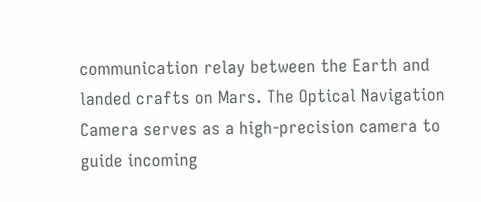communication relay between the Earth and landed crafts on Mars. The Optical Navigation Camera serves as a high-precision camera to guide incoming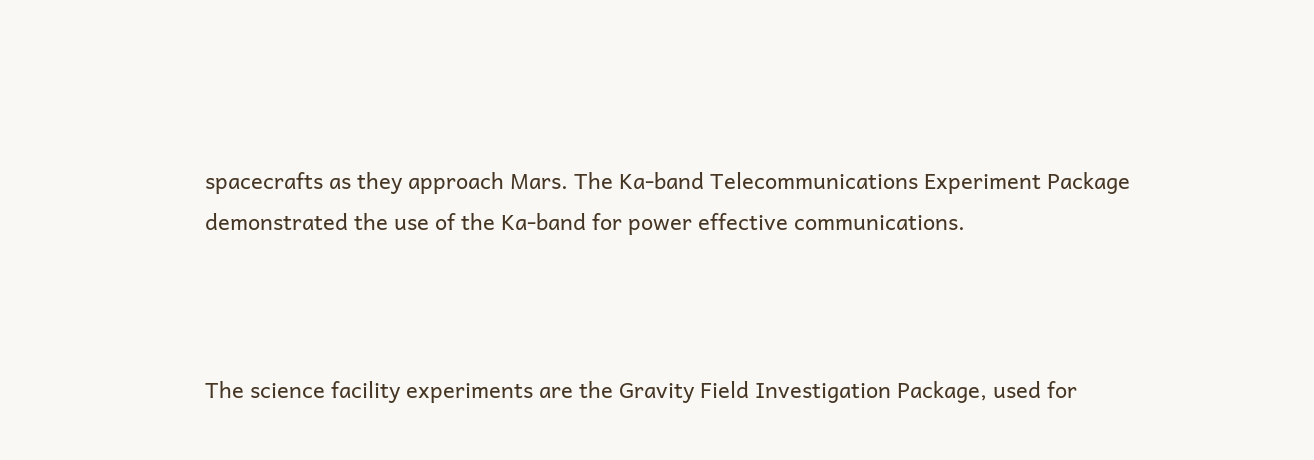spacecrafts as they approach Mars. The Ka-band Telecommunications Experiment Package demonstrated the use of the Ka-band for power effective communications.



The science facility experiments are the Gravity Field Investigation Package, used for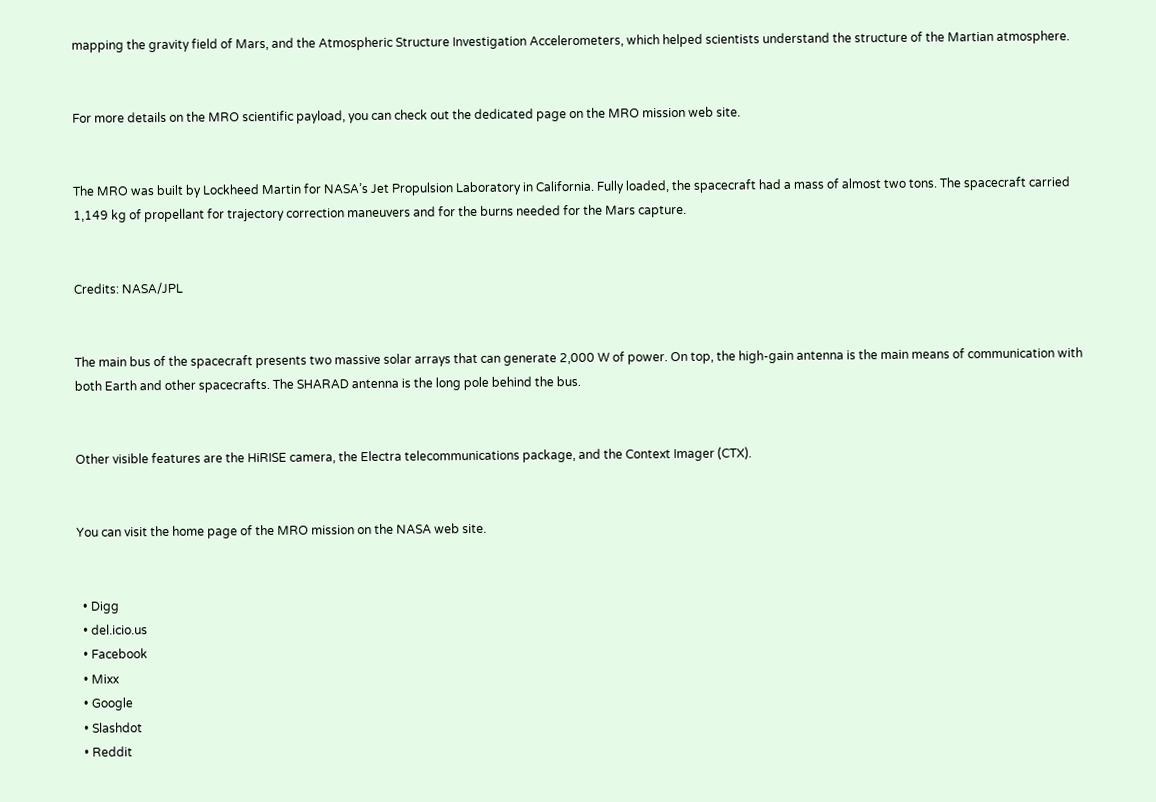mapping the gravity field of Mars, and the Atmospheric Structure Investigation Accelerometers, which helped scientists understand the structure of the Martian atmosphere.


For more details on the MRO scientific payload, you can check out the dedicated page on the MRO mission web site.


The MRO was built by Lockheed Martin for NASA’s Jet Propulsion Laboratory in California. Fully loaded, the spacecraft had a mass of almost two tons. The spacecraft carried 1,149 kg of propellant for trajectory correction maneuvers and for the burns needed for the Mars capture.


Credits: NASA/JPL


The main bus of the spacecraft presents two massive solar arrays that can generate 2,000 W of power. On top, the high-gain antenna is the main means of communication with both Earth and other spacecrafts. The SHARAD antenna is the long pole behind the bus.


Other visible features are the HiRISE camera, the Electra telecommunications package, and the Context Imager (CTX).


You can visit the home page of the MRO mission on the NASA web site.


  • Digg
  • del.icio.us
  • Facebook
  • Mixx
  • Google
  • Slashdot
  • Reddit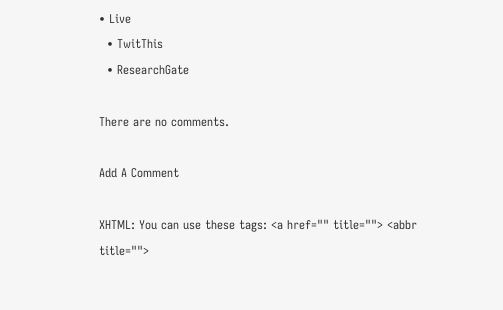• Live
  • TwitThis
  • ResearchGate

There are no comments.

Add A Comment

XHTML: You can use these tags: <a href="" title=""> <abbr title="">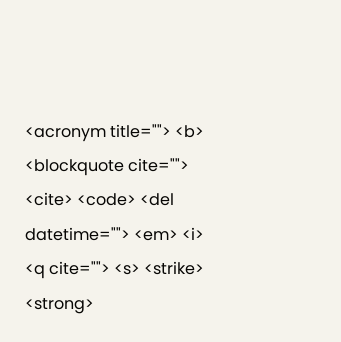<acronym title=""> <b> <blockquote cite=""> <cite> <code> <del datetime=""> <em> <i> <q cite=""> <s> <strike> <strong>